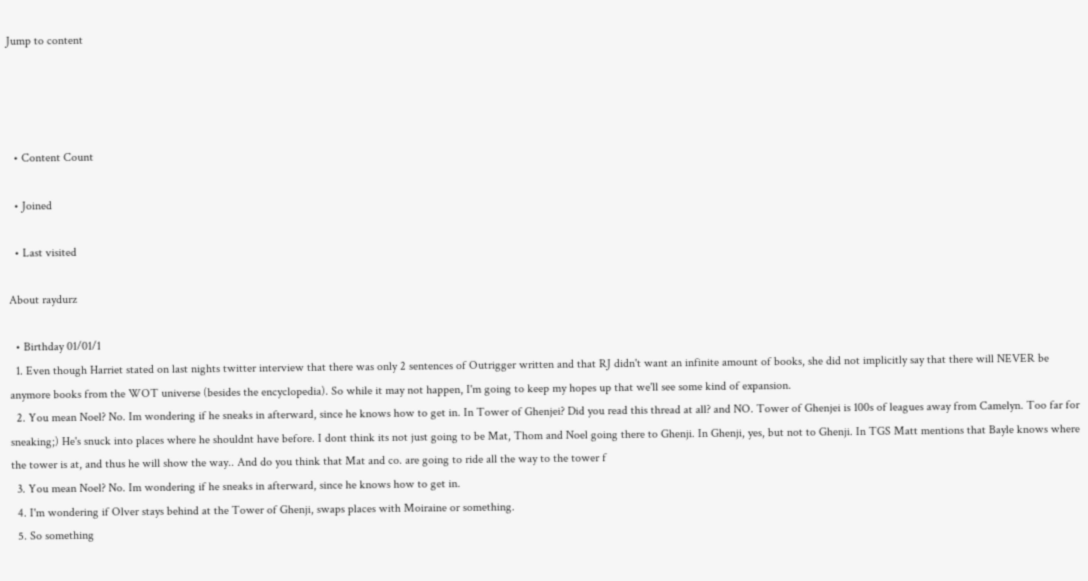Jump to content




  • Content Count

  • Joined

  • Last visited

About raydurz

  • Birthday 01/01/1
  1. Even though Harriet stated on last nights twitter interview that there was only 2 sentences of Outrigger written and that RJ didn't want an infinite amount of books, she did not implicitly say that there will NEVER be anymore books from the WOT universe (besides the encyclopedia). So while it may not happen, I'm going to keep my hopes up that we'll see some kind of expansion.
  2. You mean Noel? No. Im wondering if he sneaks in afterward, since he knows how to get in. In Tower of Ghenjei? Did you read this thread at all? and NO. Tower of Ghenjei is 100s of leagues away from Camelyn. Too far for sneaking;) He's snuck into places where he shouldnt have before. I dont think its not just going to be Mat, Thom and Noel going there to Ghenji. In Ghenji, yes, but not to Ghenji. In TGS Matt mentions that Bayle knows where the tower is at, and thus he will show the way.. And do you think that Mat and co. are going to ride all the way to the tower f
  3. You mean Noel? No. Im wondering if he sneaks in afterward, since he knows how to get in.
  4. I'm wondering if Olver stays behind at the Tower of Ghenji, swaps places with Moiraine or something.
  5. So something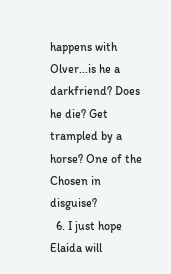happens with Olver...is he a darkfriend? Does he die? Get trampled by a horse? One of the Chosen in disguise?
  6. I just hope Elaida will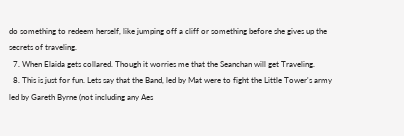do something to redeem herself, like jumping off a cliff or something before she gives up the secrets of traveling.
  7. When Elaida gets collared. Though it worries me that the Seanchan will get Traveling.
  8. This is just for fun. Lets say that the Band, led by Mat were to fight the Little Tower's army led by Gareth Byrne (not including any Aes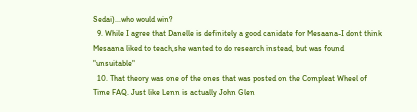Sedai)...who would win?
  9. While I agree that Danelle is definitely a good canidate for Mesaana-I dont think Mesaana liked to teach,she wanted to do research instead, but was found "unsuitable"
  10. That theory was one of the ones that was posted on the Compleat Wheel of Time FAQ. Just like Lenn is actually John Glen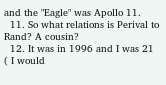and the "Eagle" was Apollo 11.
  11. So what relations is Perival to Rand? A cousin?
  12. It was in 1996 and I was 21 ( I would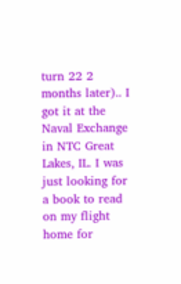turn 22 2 months later).. I got it at the Naval Exchange in NTC Great Lakes, IL. I was just looking for a book to read on my flight home for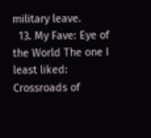military leave.
  13. My Fave: Eye of the World The one I least liked: Crossroads of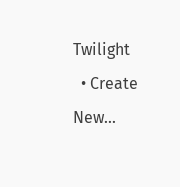Twilight
  • Create New...